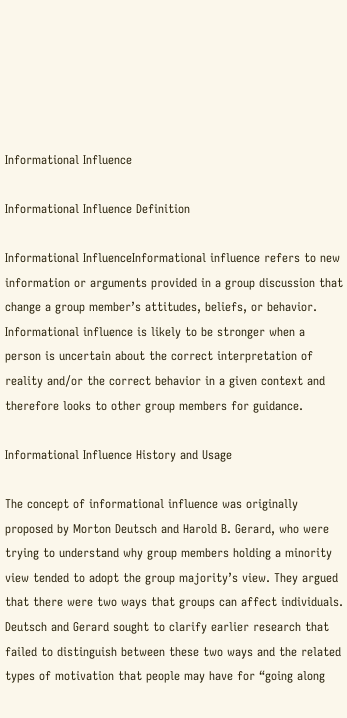Informational Influence

Informational Influence Definition

Informational InfluenceInformational influence refers to new information or arguments provided in a group discussion that change a group member’s attitudes, beliefs, or behavior. Informational influence is likely to be stronger when a person is uncertain about the correct interpretation of reality and/or the correct behavior in a given context and therefore looks to other group members for guidance.

Informational Influence History and Usage

The concept of informational influence was originally proposed by Morton Deutsch and Harold B. Gerard, who were trying to understand why group members holding a minority view tended to adopt the group majority’s view. They argued that there were two ways that groups can affect individuals. Deutsch and Gerard sought to clarify earlier research that failed to distinguish between these two ways and the related types of motivation that people may have for “going along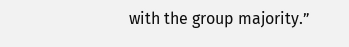with the group majority.”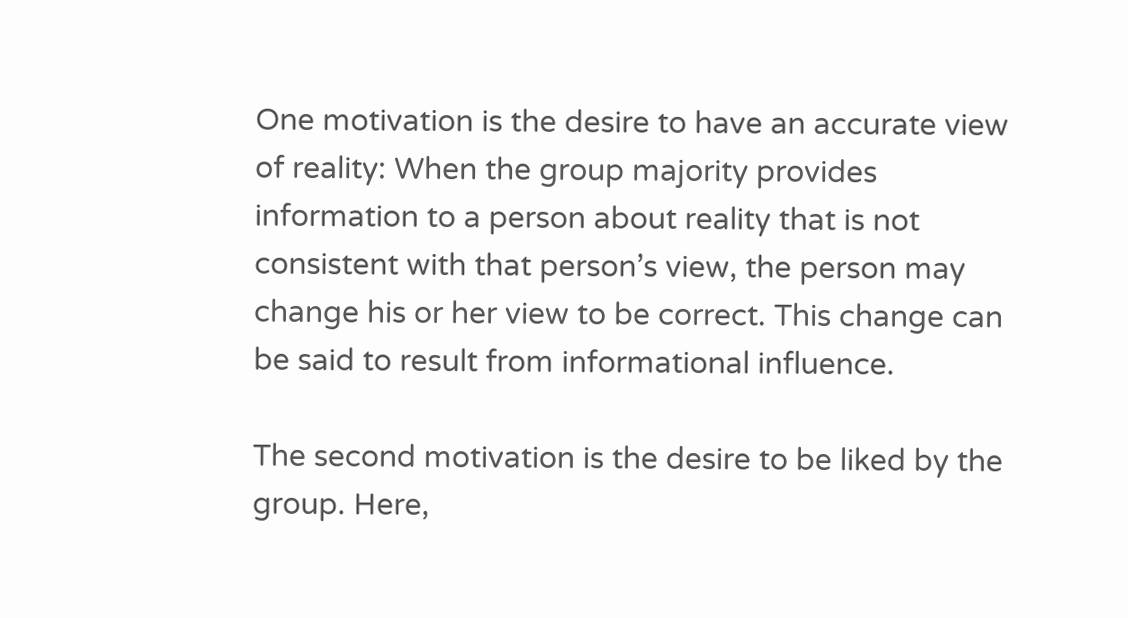One motivation is the desire to have an accurate view of reality: When the group majority provides information to a person about reality that is not consistent with that person’s view, the person may change his or her view to be correct. This change can be said to result from informational influence.

The second motivation is the desire to be liked by the group. Here,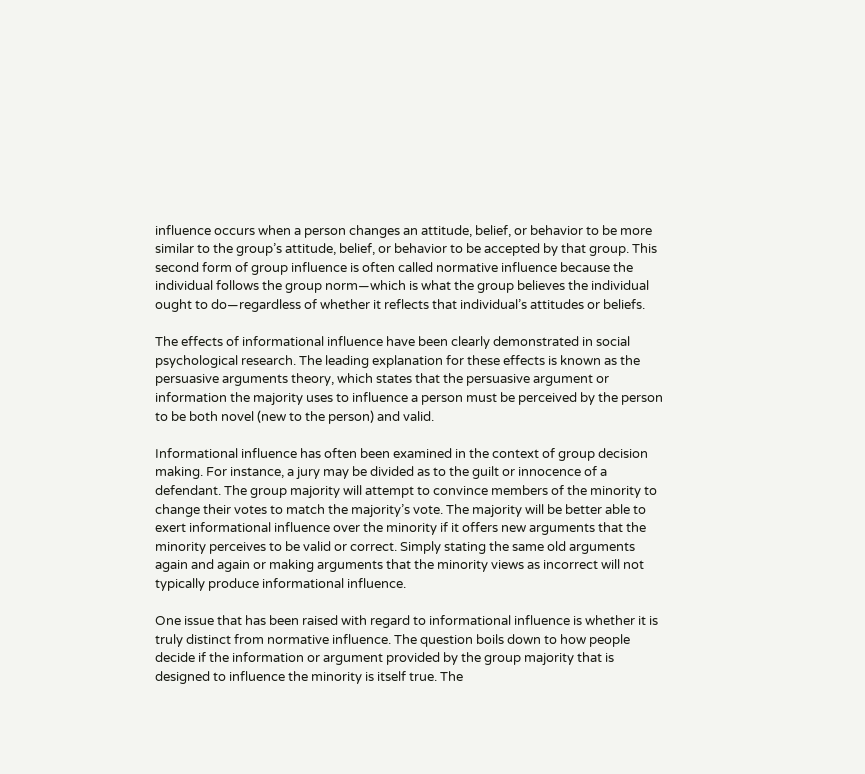influence occurs when a person changes an attitude, belief, or behavior to be more similar to the group’s attitude, belief, or behavior to be accepted by that group. This second form of group influence is often called normative influence because the individual follows the group norm—which is what the group believes the individual ought to do—regardless of whether it reflects that individual’s attitudes or beliefs.

The effects of informational influence have been clearly demonstrated in social psychological research. The leading explanation for these effects is known as the persuasive arguments theory, which states that the persuasive argument or information the majority uses to influence a person must be perceived by the person to be both novel (new to the person) and valid.

Informational influence has often been examined in the context of group decision making. For instance, a jury may be divided as to the guilt or innocence of a defendant. The group majority will attempt to convince members of the minority to change their votes to match the majority’s vote. The majority will be better able to exert informational influence over the minority if it offers new arguments that the minority perceives to be valid or correct. Simply stating the same old arguments again and again or making arguments that the minority views as incorrect will not typically produce informational influence.

One issue that has been raised with regard to informational influence is whether it is truly distinct from normative influence. The question boils down to how people decide if the information or argument provided by the group majority that is designed to influence the minority is itself true. The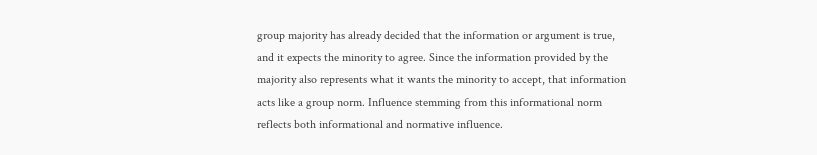group majority has already decided that the information or argument is true, and it expects the minority to agree. Since the information provided by the majority also represents what it wants the minority to accept, that information acts like a group norm. Influence stemming from this informational norm reflects both informational and normative influence.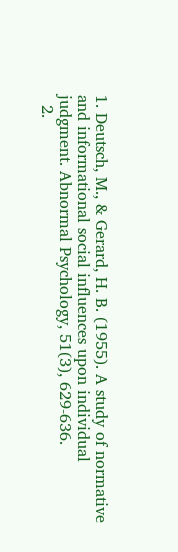1. Deutsch, M., & Gerard, H. B. (1955). A study of normative and informational social influences upon individual judgment. Abnormal Psychology, 51(3), 629-636.
  2.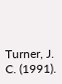Turner, J. C. (1991).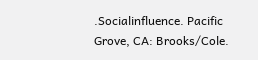.Socialinfluence. Pacific Grove, CA: Brooks/Cole.